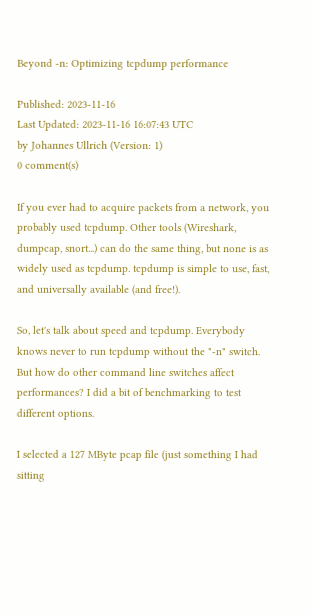Beyond -n: Optimizing tcpdump performance

Published: 2023-11-16
Last Updated: 2023-11-16 16:07:43 UTC
by Johannes Ullrich (Version: 1)
0 comment(s)

If you ever had to acquire packets from a network, you probably used tcpdump. Other tools (Wireshark, dumpcap, snort...) can do the same thing, but none is as widely used as tcpdump. tcpdump is simple to use, fast, and universally available (and free!).

So, let's talk about speed and tcpdump. Everybody knows never to run tcpdump without the "-n" switch. But how do other command line switches affect performances? I did a bit of benchmarking to test different options.

I selected a 127 MByte pcap file (just something I had sitting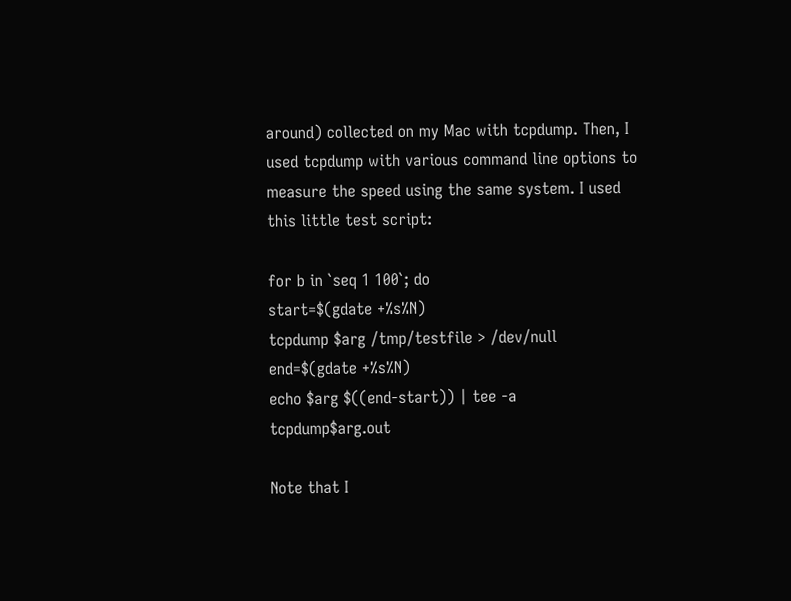around) collected on my Mac with tcpdump. Then, I used tcpdump with various command line options to measure the speed using the same system. I used this little test script:

for b in `seq 1 100`; do
start=$(gdate +%s%N)
tcpdump $arg /tmp/testfile > /dev/null
end=$(gdate +%s%N)
echo $arg $((end-start)) | tee -a tcpdump$arg.out

Note that I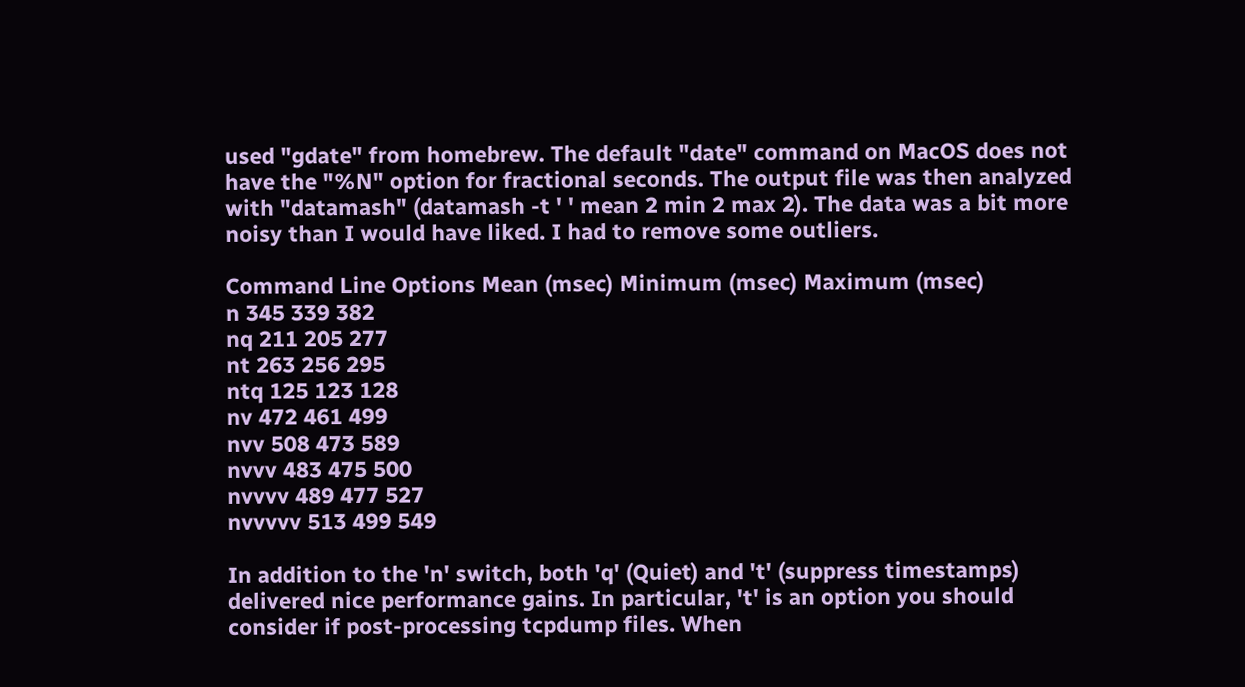used "gdate" from homebrew. The default "date" command on MacOS does not have the "%N" option for fractional seconds. The output file was then analyzed with "datamash" (datamash -t ' ' mean 2 min 2 max 2). The data was a bit more noisy than I would have liked. I had to remove some outliers.

Command Line Options Mean (msec) Minimum (msec) Maximum (msec)
n 345 339 382
nq 211 205 277
nt 263 256 295
ntq 125 123 128
nv 472 461 499
nvv 508 473 589
nvvv 483 475 500
nvvvv 489 477 527
nvvvvv 513 499 549

In addition to the 'n' switch, both 'q' (Quiet) and 't' (suppress timestamps) delivered nice performance gains. In particular, 't' is an option you should consider if post-processing tcpdump files. When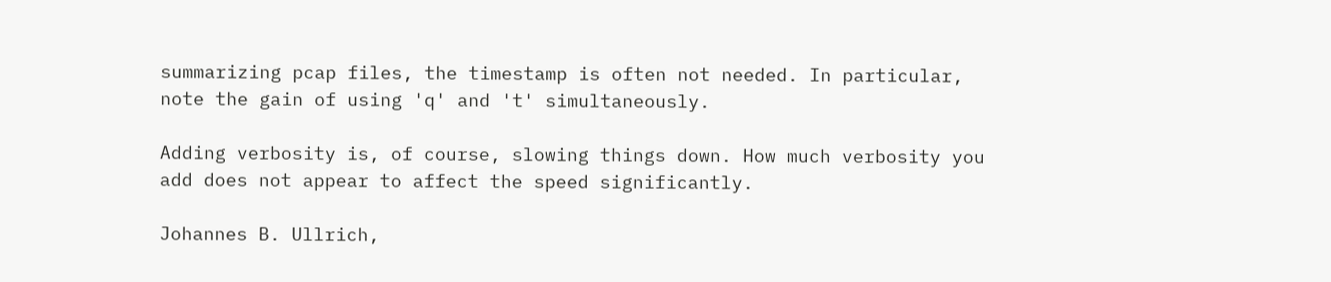summarizing pcap files, the timestamp is often not needed. In particular, note the gain of using 'q' and 't' simultaneously.

Adding verbosity is, of course, slowing things down. How much verbosity you add does not appear to affect the speed significantly.

Johannes B. Ullrich,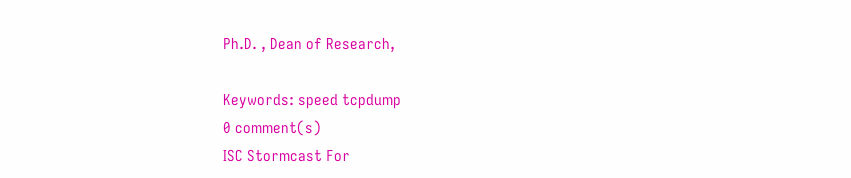Ph.D. , Dean of Research,

Keywords: speed tcpdump
0 comment(s)
ISC Stormcast For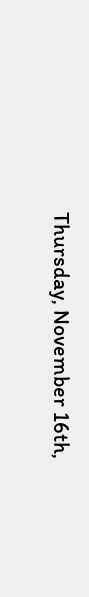Thursday, November 16th,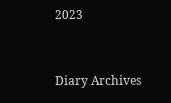2023


Diary Archives